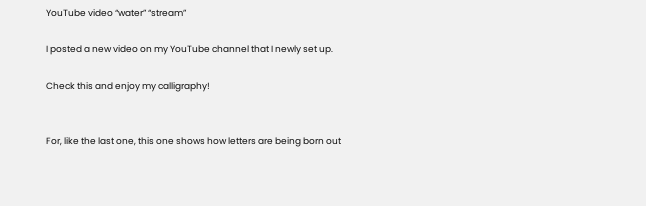YouTube video “water” “stream”

I posted a new video on my YouTube channel that I newly set up.

Check this and enjoy my calligraphy!


For, like the last one, this one shows how letters are being born out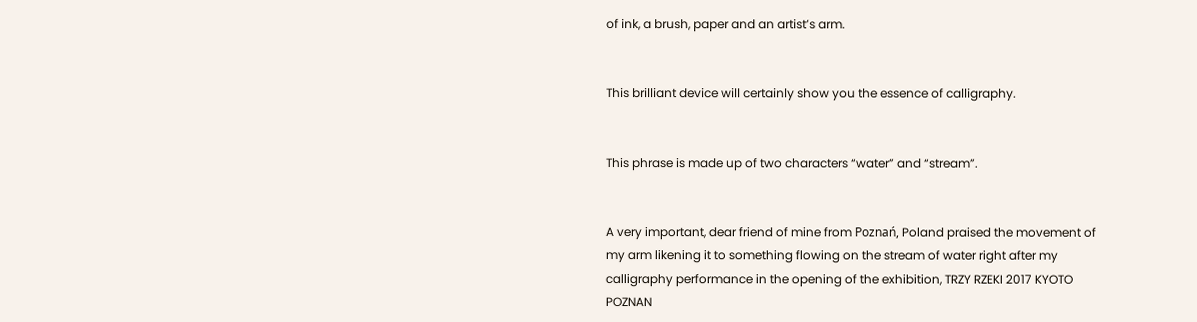of ink, a brush, paper and an artist’s arm.


This brilliant device will certainly show you the essence of calligraphy.


This phrase is made up of two characters “water” and “stream”.


A very important, dear friend of mine from Poznań, Poland praised the movement of my arm likening it to something flowing on the stream of water right after my calligraphy performance in the opening of the exhibition, TRZY RZEKI 2017 KYOTO POZNAN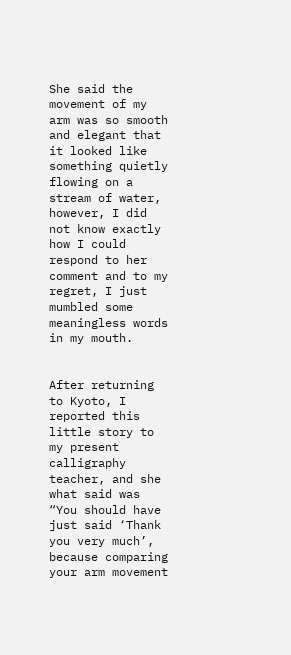She said the movement of my arm was so smooth and elegant that it looked like something quietly flowing on a stream of water, however, I did not know exactly how I could respond to her comment and to my regret, I just mumbled some meaningless words in my mouth.


After returning to Kyoto, I reported this little story to my present calligraphy teacher, and she what said was “You should have just said ‘Thank you very much’, because comparing your arm movement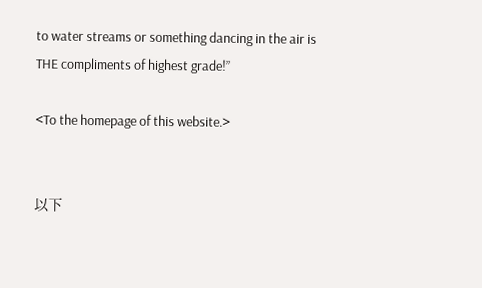to water streams or something dancing in the air is THE compliments of highest grade!”

<To the homepage of this website.>


以下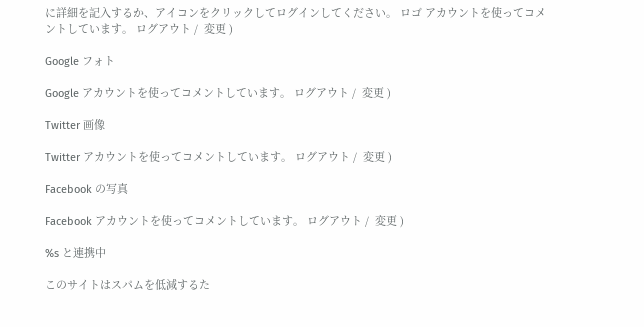に詳細を記入するか、アイコンをクリックしてログインしてください。 ロゴ アカウントを使ってコメントしています。 ログアウト /  変更 )

Google フォト

Google アカウントを使ってコメントしています。 ログアウト /  変更 )

Twitter 画像

Twitter アカウントを使ってコメントしています。 ログアウト /  変更 )

Facebook の写真

Facebook アカウントを使ってコメントしています。 ログアウト /  変更 )

%s と連携中

このサイトはスパムを低減するた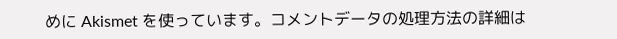めに Akismet を使っています。コメントデータの処理方法の詳細は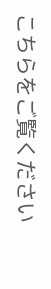こちらをご覧ください